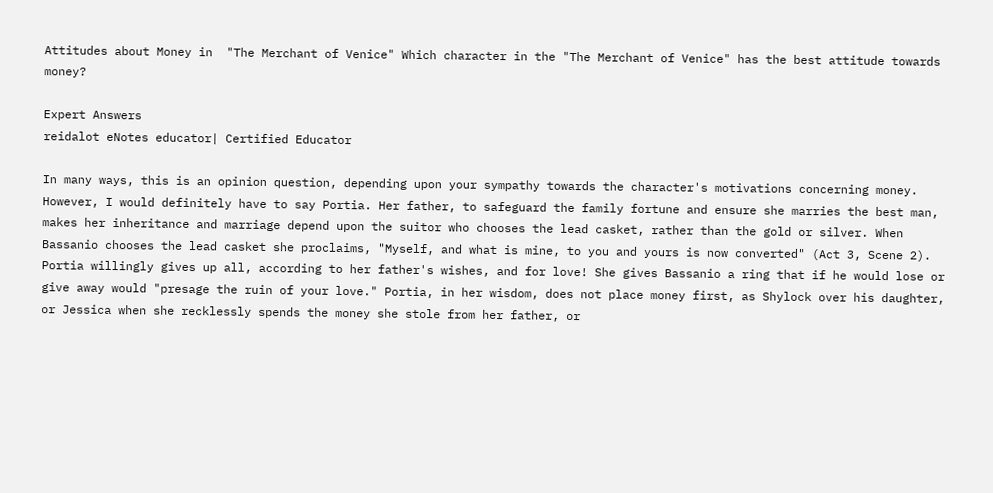Attitudes about Money in  "The Merchant of Venice" Which character in the "The Merchant of Venice" has the best attitude towards money?

Expert Answers
reidalot eNotes educator| Certified Educator

In many ways, this is an opinion question, depending upon your sympathy towards the character's motivations concerning money. However, I would definitely have to say Portia. Her father, to safeguard the family fortune and ensure she marries the best man, makes her inheritance and marriage depend upon the suitor who chooses the lead casket, rather than the gold or silver. When Bassanio chooses the lead casket she proclaims, "Myself, and what is mine, to you and yours is now converted" (Act 3, Scene 2). Portia willingly gives up all, according to her father's wishes, and for love! She gives Bassanio a ring that if he would lose or give away would "presage the ruin of your love." Portia, in her wisdom, does not place money first, as Shylock over his daughter, or Jessica when she recklessly spends the money she stole from her father, or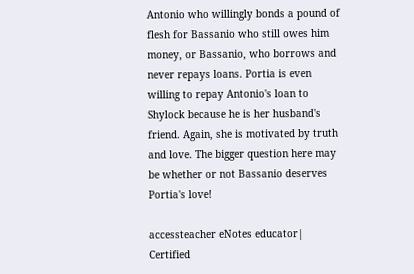Antonio who willingly bonds a pound of flesh for Bassanio who still owes him money, or Bassanio, who borrows and never repays loans. Portia is even willing to repay Antonio's loan to Shylock because he is her husband's friend. Again, she is motivated by truth and love. The bigger question here may be whether or not Bassanio deserves Portia's love!

accessteacher eNotes educator| Certified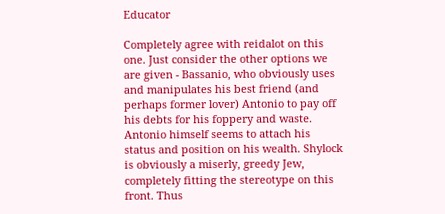Educator

Completely agree with reidalot on this one. Just consider the other options we are given - Bassanio, who obviously uses and manipulates his best friend (and perhaps former lover) Antonio to pay off his debts for his foppery and waste. Antonio himself seems to attach his status and position on his wealth. Shylock is obviously a miserly, greedy Jew, completely fitting the stereotype on this front. Thus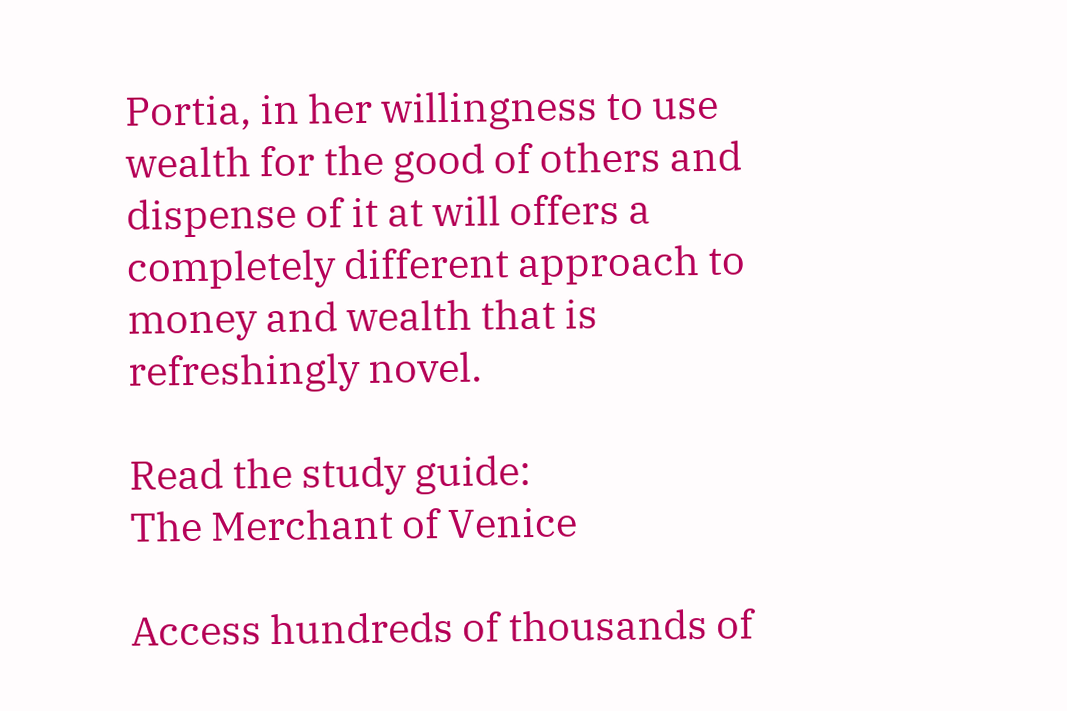Portia, in her willingness to use wealth for the good of others and dispense of it at will offers a completely different approach to money and wealth that is refreshingly novel.

Read the study guide:
The Merchant of Venice

Access hundreds of thousands of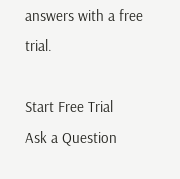answers with a free trial.

Start Free Trial
Ask a Question